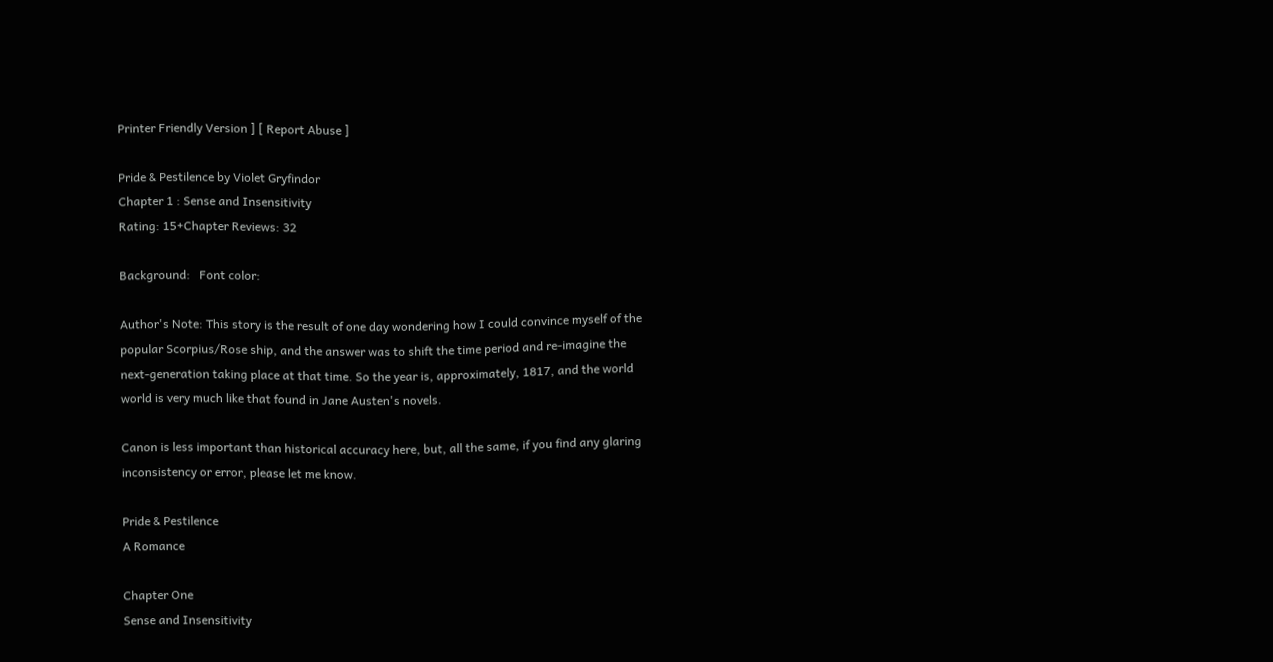Printer Friendly Version ] [ Report Abuse ]

Pride & Pestilence by Violet Gryfindor
Chapter 1 : Sense and Insensitivity
Rating: 15+Chapter Reviews: 32

Background:   Font color:

Author's Note: This story is the result of one day wondering how I could convince myself of the popular Scorpius/Rose ship, and the answer was to shift the time period and re-imagine the next-generation taking place at that time. So the year is, approximately, 1817, and the world world is very much like that found in Jane Austen's novels.

Canon is less important than historical accuracy here, but, all the same, if you find any glaring inconsistency or error, please let me know.

Pride & Pestilence
A Romance

Chapter One
Sense and Insensitivity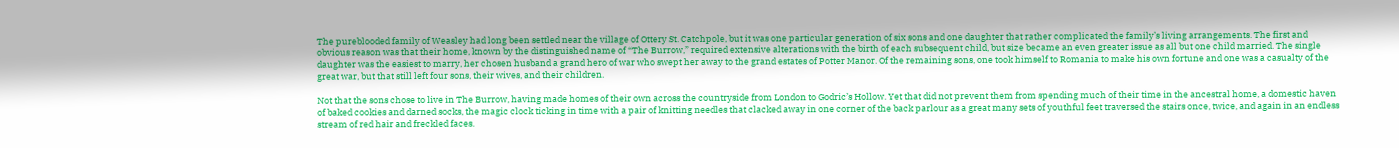The pureblooded family of Weasley had long been settled near the village of Ottery St. Catchpole, but it was one particular generation of six sons and one daughter that rather complicated the family’s living arrangements. The first and obvious reason was that their home, known by the distinguished name of “The Burrow,” required extensive alterations with the birth of each subsequent child, but size became an even greater issue as all but one child married. The single daughter was the easiest to marry, her chosen husband a grand hero of war who swept her away to the grand estates of Potter Manor. Of the remaining sons, one took himself to Romania to make his own fortune and one was a casualty of the great war, but that still left four sons, their wives, and their children.

Not that the sons chose to live in The Burrow, having made homes of their own across the countryside from London to Godric’s Hollow. Yet that did not prevent them from spending much of their time in the ancestral home, a domestic haven of baked cookies and darned socks, the magic clock ticking in time with a pair of knitting needles that clacked away in one corner of the back parlour as a great many sets of youthful feet traversed the stairs once, twice, and again in an endless stream of red hair and freckled faces.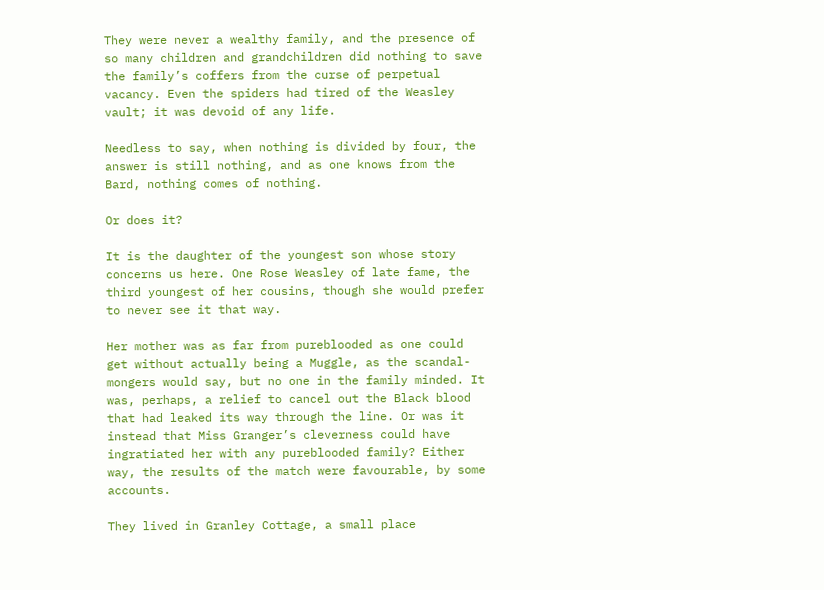They were never a wealthy family, and the presence of so many children and grandchildren did nothing to save the family’s coffers from the curse of perpetual vacancy. Even the spiders had tired of the Weasley vault; it was devoid of any life.

Needless to say, when nothing is divided by four, the answer is still nothing, and as one knows from the Bard, nothing comes of nothing.

Or does it?

It is the daughter of the youngest son whose story concerns us here. One Rose Weasley of late fame, the third youngest of her cousins, though she would prefer to never see it that way.

Her mother was as far from pureblooded as one could get without actually being a Muggle, as the scandal-mongers would say, but no one in the family minded. It was, perhaps, a relief to cancel out the Black blood that had leaked its way through the line. Or was it instead that Miss Granger’s cleverness could have ingratiated her with any pureblooded family? Either way, the results of the match were favourable, by some accounts.

They lived in Granley Cottage, a small place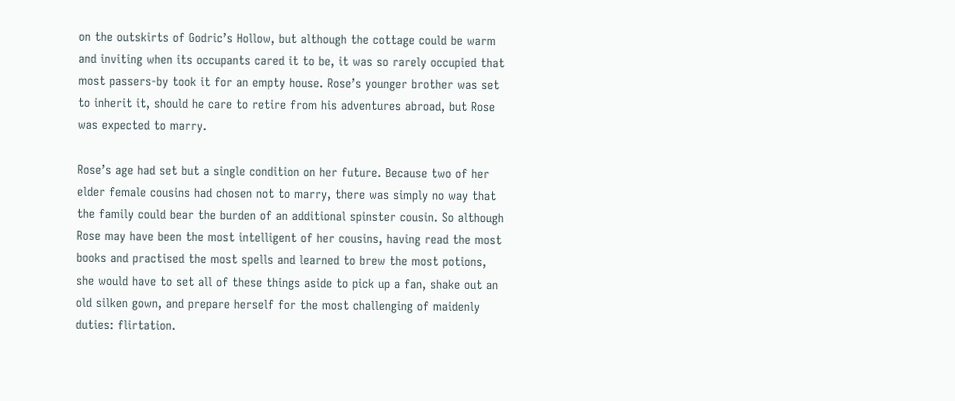on the outskirts of Godric’s Hollow, but although the cottage could be warm and inviting when its occupants cared it to be, it was so rarely occupied that most passers-by took it for an empty house. Rose’s younger brother was set to inherit it, should he care to retire from his adventures abroad, but Rose was expected to marry.

Rose’s age had set but a single condition on her future. Because two of her elder female cousins had chosen not to marry, there was simply no way that the family could bear the burden of an additional spinster cousin. So although Rose may have been the most intelligent of her cousins, having read the most books and practised the most spells and learned to brew the most potions, she would have to set all of these things aside to pick up a fan, shake out an old silken gown, and prepare herself for the most challenging of maidenly duties: flirtation.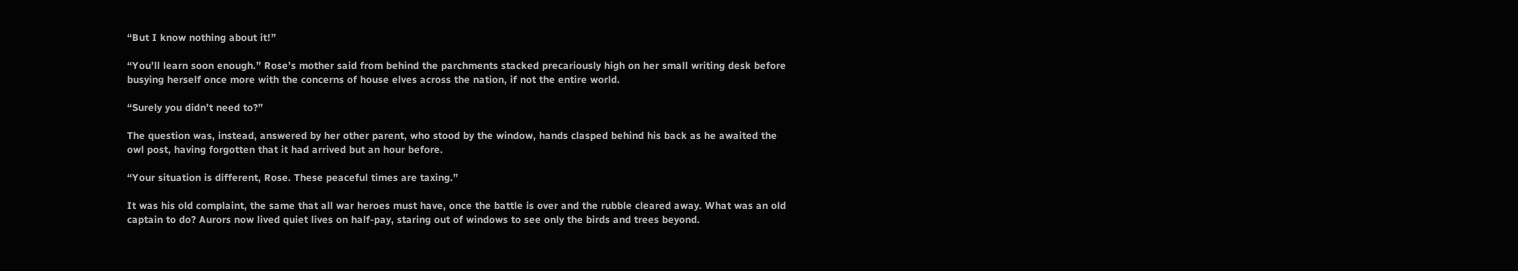“But I know nothing about it!”

“You’ll learn soon enough.” Rose’s mother said from behind the parchments stacked precariously high on her small writing desk before busying herself once more with the concerns of house elves across the nation, if not the entire world.

“Surely you didn’t need to?”

The question was, instead, answered by her other parent, who stood by the window, hands clasped behind his back as he awaited the owl post, having forgotten that it had arrived but an hour before.

“Your situation is different, Rose. These peaceful times are taxing.”

It was his old complaint, the same that all war heroes must have, once the battle is over and the rubble cleared away. What was an old captain to do? Aurors now lived quiet lives on half-pay, staring out of windows to see only the birds and trees beyond.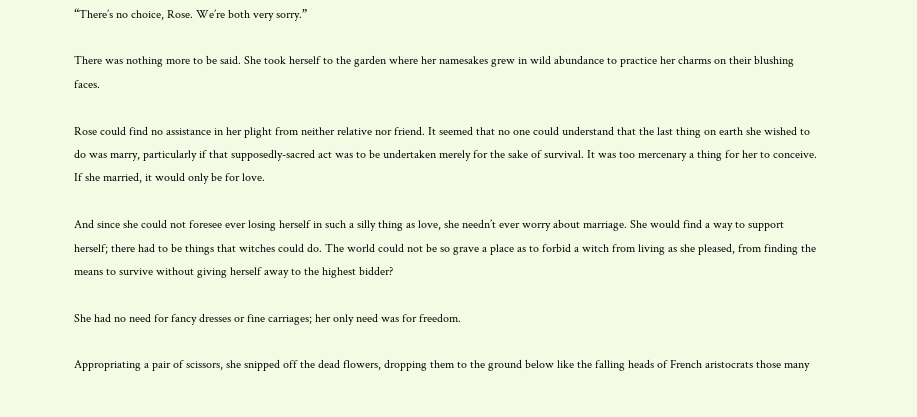“There’s no choice, Rose. We’re both very sorry.”

There was nothing more to be said. She took herself to the garden where her namesakes grew in wild abundance to practice her charms on their blushing faces.

Rose could find no assistance in her plight from neither relative nor friend. It seemed that no one could understand that the last thing on earth she wished to do was marry, particularly if that supposedly-sacred act was to be undertaken merely for the sake of survival. It was too mercenary a thing for her to conceive. If she married, it would only be for love.

And since she could not foresee ever losing herself in such a silly thing as love, she needn’t ever worry about marriage. She would find a way to support herself; there had to be things that witches could do. The world could not be so grave a place as to forbid a witch from living as she pleased, from finding the means to survive without giving herself away to the highest bidder?

She had no need for fancy dresses or fine carriages; her only need was for freedom.

Appropriating a pair of scissors, she snipped off the dead flowers, dropping them to the ground below like the falling heads of French aristocrats those many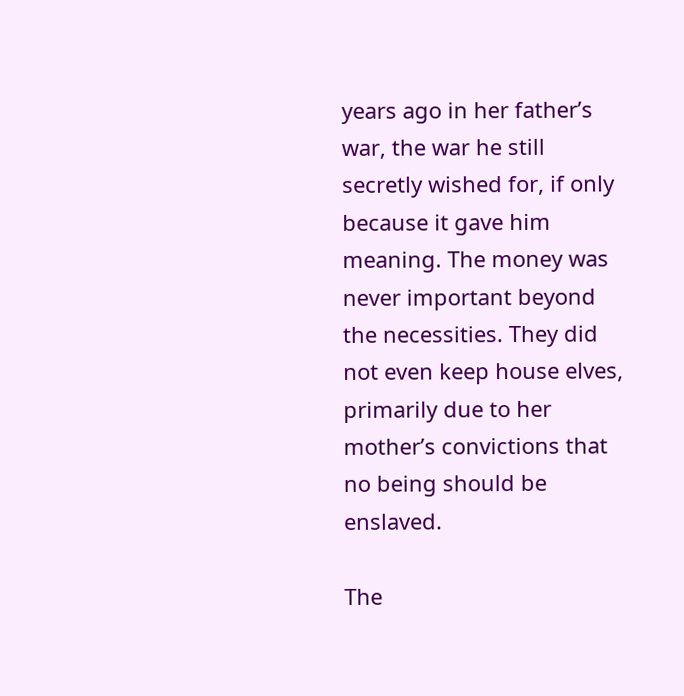years ago in her father’s war, the war he still secretly wished for, if only because it gave him meaning. The money was never important beyond the necessities. They did not even keep house elves, primarily due to her mother’s convictions that no being should be enslaved.

The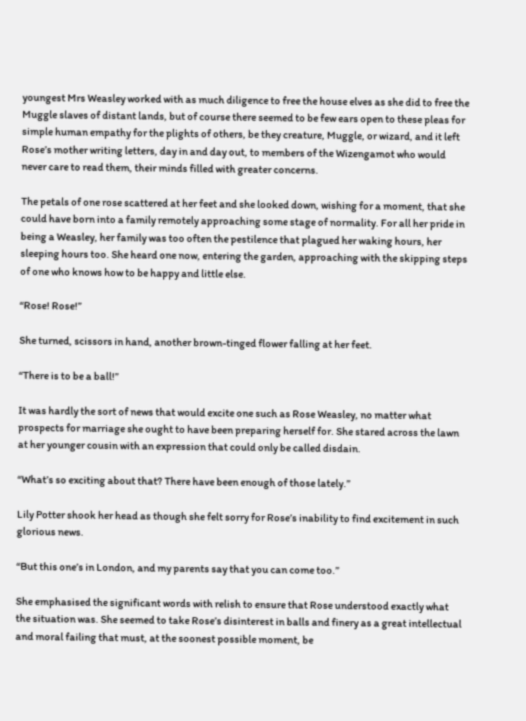youngest Mrs Weasley worked with as much diligence to free the house elves as she did to free the Muggle slaves of distant lands, but of course there seemed to be few ears open to these pleas for simple human empathy for the plights of others, be they creature, Muggle, or wizard, and it left Rose’s mother writing letters, day in and day out, to members of the Wizengamot who would never care to read them, their minds filled with greater concerns.

The petals of one rose scattered at her feet and she looked down, wishing for a moment, that she could have born into a family remotely approaching some stage of normality. For all her pride in being a Weasley, her family was too often the pestilence that plagued her waking hours, her sleeping hours too. She heard one now, entering the garden, approaching with the skipping steps of one who knows how to be happy and little else.

“Rose! Rose!”

She turned, scissors in hand, another brown-tinged flower falling at her feet.

“There is to be a ball!”

It was hardly the sort of news that would excite one such as Rose Weasley, no matter what prospects for marriage she ought to have been preparing herself for. She stared across the lawn at her younger cousin with an expression that could only be called disdain.

“What’s so exciting about that? There have been enough of those lately.”

Lily Potter shook her head as though she felt sorry for Rose’s inability to find excitement in such glorious news.

“But this one’s in London, and my parents say that you can come too.”

She emphasised the significant words with relish to ensure that Rose understood exactly what the situation was. She seemed to take Rose’s disinterest in balls and finery as a great intellectual and moral failing that must, at the soonest possible moment, be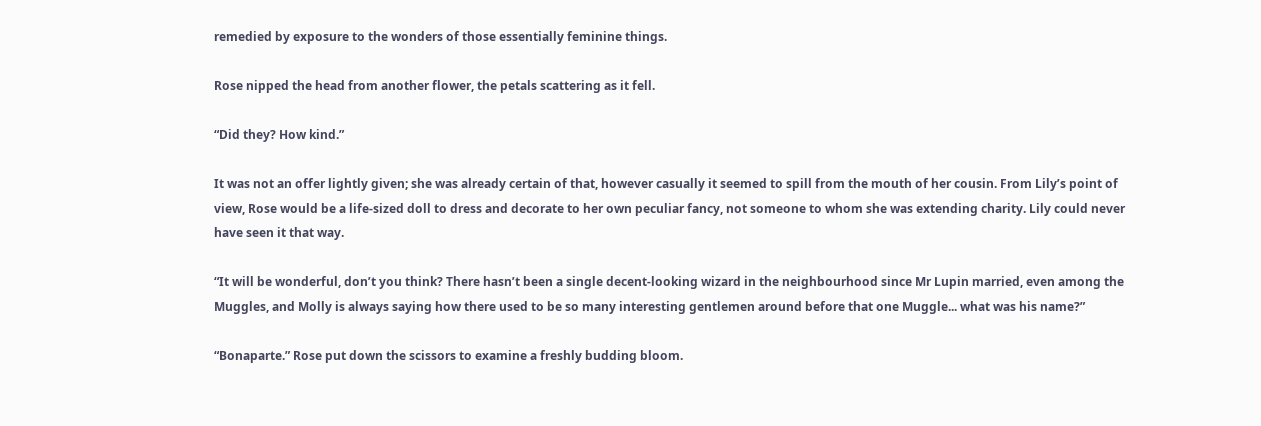remedied by exposure to the wonders of those essentially feminine things.

Rose nipped the head from another flower, the petals scattering as it fell.

“Did they? How kind.”

It was not an offer lightly given; she was already certain of that, however casually it seemed to spill from the mouth of her cousin. From Lily’s point of view, Rose would be a life-sized doll to dress and decorate to her own peculiar fancy, not someone to whom she was extending charity. Lily could never have seen it that way.

“It will be wonderful, don’t you think? There hasn’t been a single decent-looking wizard in the neighbourhood since Mr Lupin married, even among the Muggles, and Molly is always saying how there used to be so many interesting gentlemen around before that one Muggle... what was his name?”

“Bonaparte.” Rose put down the scissors to examine a freshly budding bloom.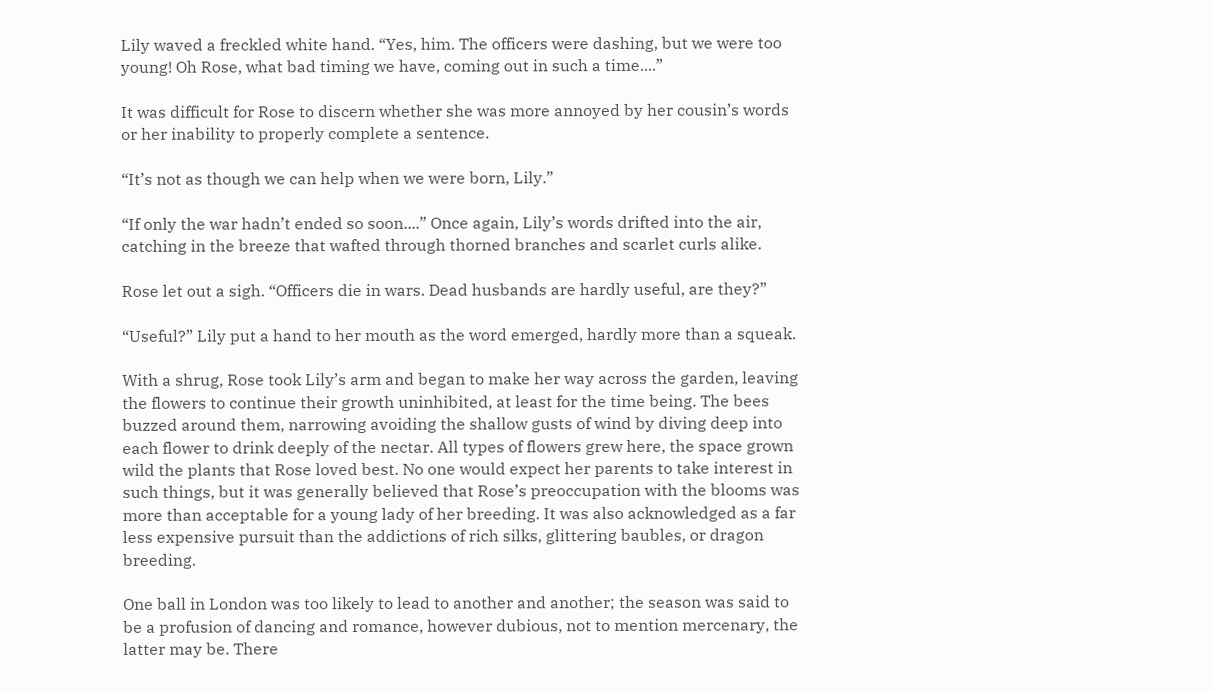Lily waved a freckled white hand. “Yes, him. The officers were dashing, but we were too young! Oh Rose, what bad timing we have, coming out in such a time....”

It was difficult for Rose to discern whether she was more annoyed by her cousin’s words or her inability to properly complete a sentence.

“It’s not as though we can help when we were born, Lily.”

“If only the war hadn’t ended so soon....” Once again, Lily’s words drifted into the air, catching in the breeze that wafted through thorned branches and scarlet curls alike.

Rose let out a sigh. “Officers die in wars. Dead husbands are hardly useful, are they?”

“Useful?” Lily put a hand to her mouth as the word emerged, hardly more than a squeak.

With a shrug, Rose took Lily’s arm and began to make her way across the garden, leaving the flowers to continue their growth uninhibited, at least for the time being. The bees buzzed around them, narrowing avoiding the shallow gusts of wind by diving deep into each flower to drink deeply of the nectar. All types of flowers grew here, the space grown wild the plants that Rose loved best. No one would expect her parents to take interest in such things, but it was generally believed that Rose’s preoccupation with the blooms was more than acceptable for a young lady of her breeding. It was also acknowledged as a far less expensive pursuit than the addictions of rich silks, glittering baubles, or dragon breeding.

One ball in London was too likely to lead to another and another; the season was said to be a profusion of dancing and romance, however dubious, not to mention mercenary, the latter may be. There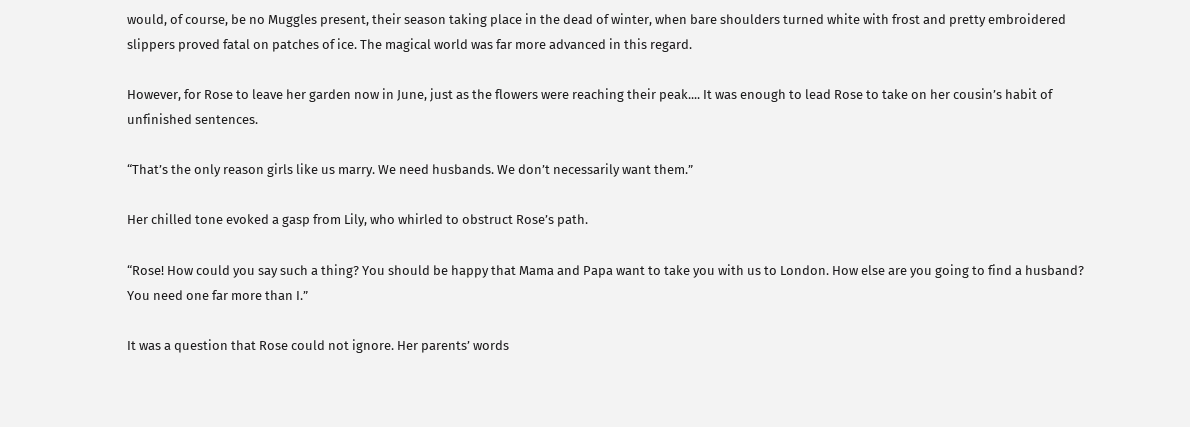would, of course, be no Muggles present, their season taking place in the dead of winter, when bare shoulders turned white with frost and pretty embroidered slippers proved fatal on patches of ice. The magical world was far more advanced in this regard.

However, for Rose to leave her garden now in June, just as the flowers were reaching their peak.... It was enough to lead Rose to take on her cousin’s habit of unfinished sentences.

“That’s the only reason girls like us marry. We need husbands. We don’t necessarily want them.”

Her chilled tone evoked a gasp from Lily, who whirled to obstruct Rose’s path.

“Rose! How could you say such a thing? You should be happy that Mama and Papa want to take you with us to London. How else are you going to find a husband? You need one far more than I.”

It was a question that Rose could not ignore. Her parents’ words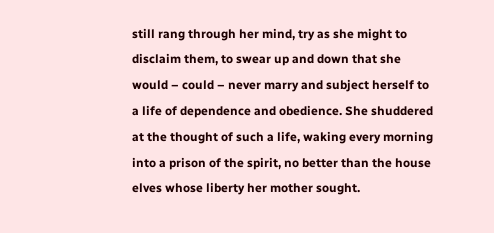still rang through her mind, try as she might to disclaim them, to swear up and down that she would – could – never marry and subject herself to a life of dependence and obedience. She shuddered at the thought of such a life, waking every morning into a prison of the spirit, no better than the house elves whose liberty her mother sought.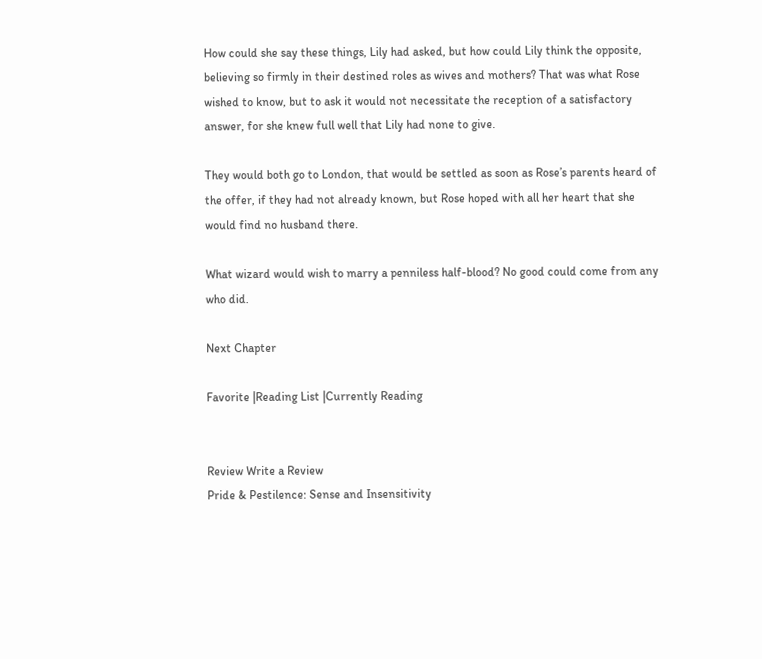How could she say these things, Lily had asked, but how could Lily think the opposite, believing so firmly in their destined roles as wives and mothers? That was what Rose wished to know, but to ask it would not necessitate the reception of a satisfactory answer, for she knew full well that Lily had none to give.

They would both go to London, that would be settled as soon as Rose’s parents heard of the offer, if they had not already known, but Rose hoped with all her heart that she would find no husband there.

What wizard would wish to marry a penniless half-blood? No good could come from any who did.

Next Chapter

Favorite |Reading List |Currently Reading


Review Write a Review
Pride & Pestilence: Sense and Insensitivity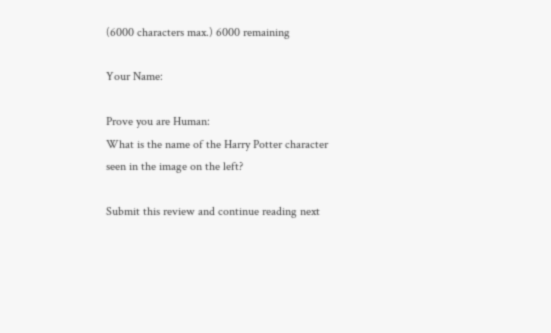(6000 characters max.) 6000 remaining

Your Name:

Prove you are Human:
What is the name of the Harry Potter character seen in the image on the left?

Submit this review and continue reading next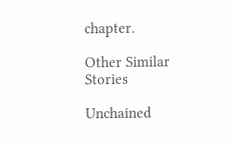chapter.

Other Similar Stories

Unchained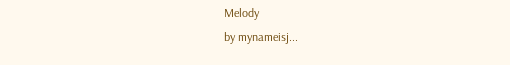Melody
by mynameisj...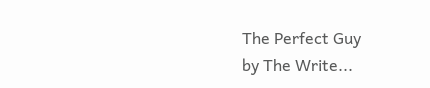The Perfect Guy
by The Write...